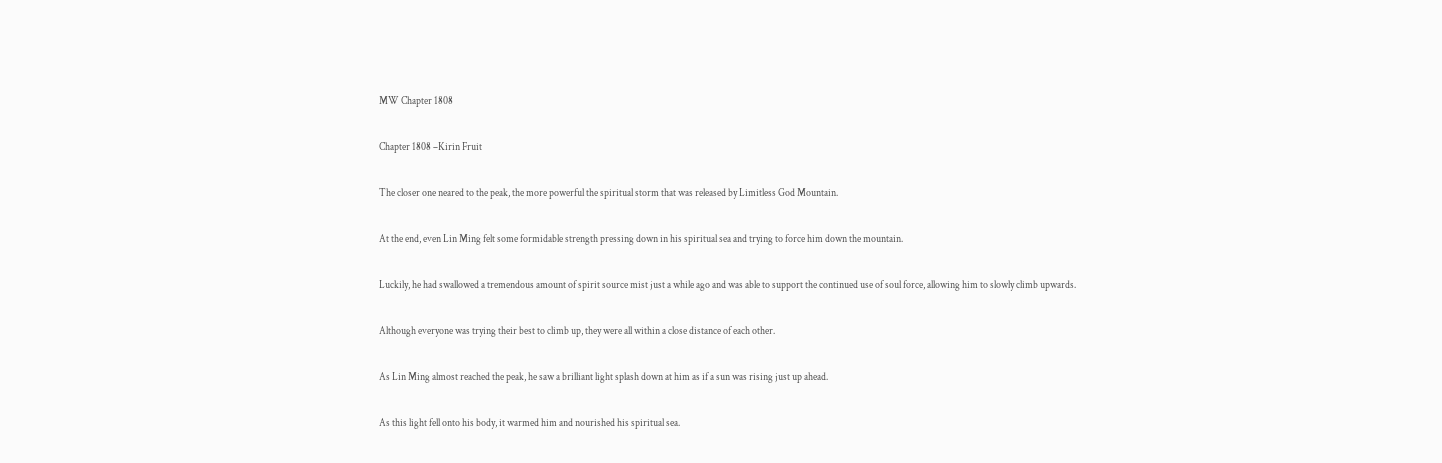MW Chapter 1808

Chapter 1808 –Kirin Fruit

The closer one neared to the peak, the more powerful the spiritual storm that was released by Limitless God Mountain.

At the end, even Lin Ming felt some formidable strength pressing down in his spiritual sea and trying to force him down the mountain.

Luckily, he had swallowed a tremendous amount of spirit source mist just a while ago and was able to support the continued use of soul force, allowing him to slowly climb upwards.

Although everyone was trying their best to climb up, they were all within a close distance of each other.

As Lin Ming almost reached the peak, he saw a brilliant light splash down at him as if a sun was rising just up ahead.

As this light fell onto his body, it warmed him and nourished his spiritual sea.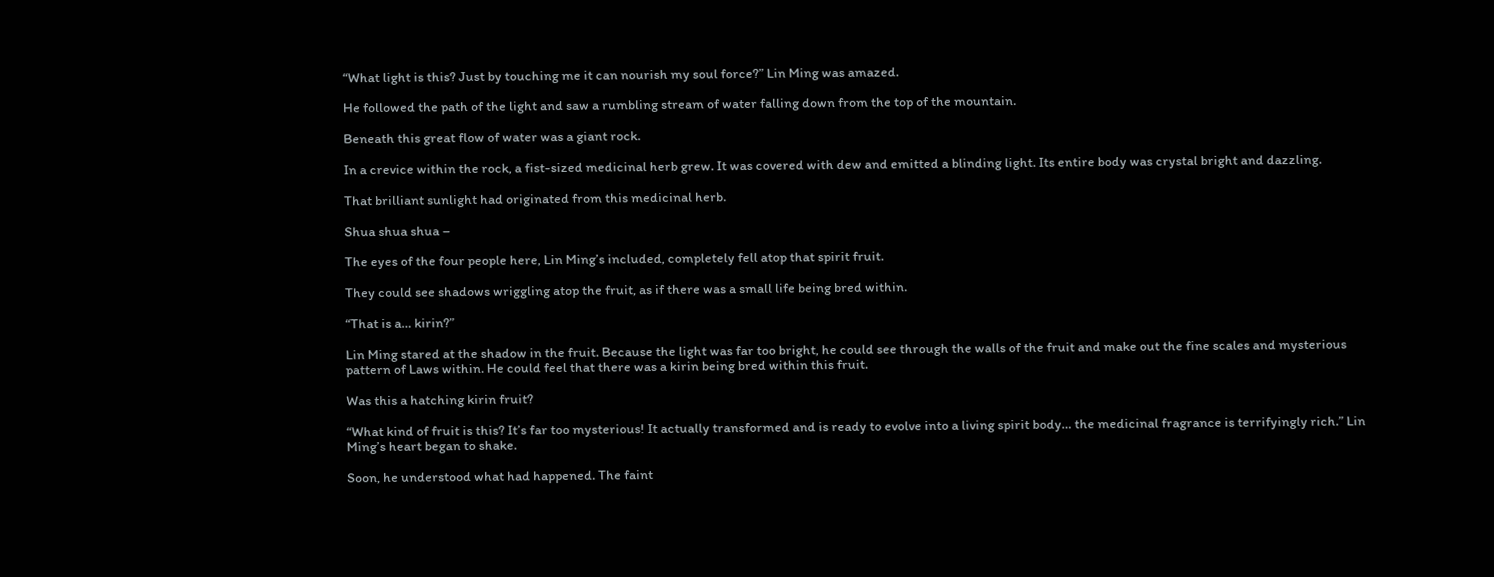“What light is this? Just by touching me it can nourish my soul force?” Lin Ming was amazed.

He followed the path of the light and saw a rumbling stream of water falling down from the top of the mountain.

Beneath this great flow of water was a giant rock.

In a crevice within the rock, a fist-sized medicinal herb grew. It was covered with dew and emitted a blinding light. Its entire body was crystal bright and dazzling.

That brilliant sunlight had originated from this medicinal herb.

Shua shua shua –

The eyes of the four people here, Lin Ming’s included, completely fell atop that spirit fruit.

They could see shadows wriggling atop the fruit, as if there was a small life being bred within.

“That is a… kirin?”

Lin Ming stared at the shadow in the fruit. Because the light was far too bright, he could see through the walls of the fruit and make out the fine scales and mysterious pattern of Laws within. He could feel that there was a kirin being bred within this fruit.

Was this a hatching kirin fruit?

“What kind of fruit is this? It’s far too mysterious! It actually transformed and is ready to evolve into a living spirit body… the medicinal fragrance is terrifyingly rich.” Lin Ming’s heart began to shake.

Soon, he understood what had happened. The faint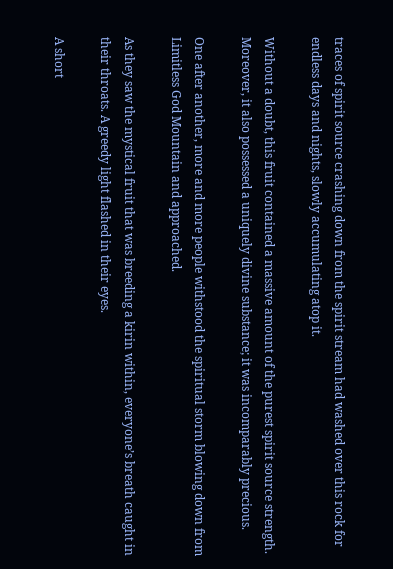traces of spirit source crashing down from the spirit stream had washed over this rock for endless days and nights, slowly accumulating atop it.

Without a doubt, this fruit contained a massive amount of the purest spirit source strength. Moreover, it also possessed a uniquely divine substance; it was incomparably precious.

One after another, more and more people withstood the spiritual storm blowing down from Limitless God Mountain and approached.

As they saw the mystical fruit that was breeding a kirin within, everyone’s breath caught in their throats. A greedy light flashed in their eyes.

A short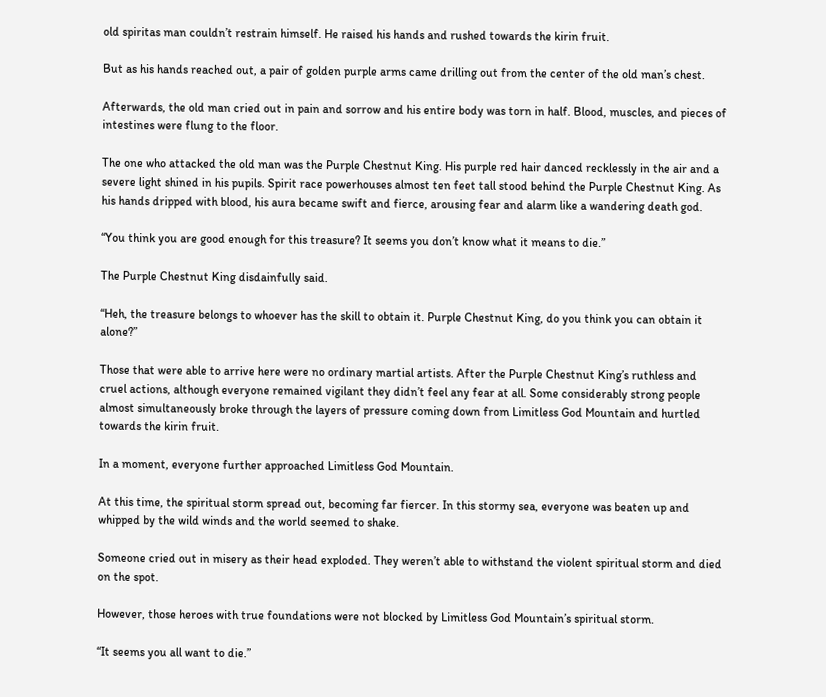old spiritas man couldn’t restrain himself. He raised his hands and rushed towards the kirin fruit.

But as his hands reached out, a pair of golden purple arms came drilling out from the center of the old man’s chest.

Afterwards, the old man cried out in pain and sorrow and his entire body was torn in half. Blood, muscles, and pieces of intestines were flung to the floor.

The one who attacked the old man was the Purple Chestnut King. His purple red hair danced recklessly in the air and a severe light shined in his pupils. Spirit race powerhouses almost ten feet tall stood behind the Purple Chestnut King. As his hands dripped with blood, his aura became swift and fierce, arousing fear and alarm like a wandering death god.

“You think you are good enough for this treasure? It seems you don’t know what it means to die.”

The Purple Chestnut King disdainfully said.

“Heh, the treasure belongs to whoever has the skill to obtain it. Purple Chestnut King, do you think you can obtain it alone?”

Those that were able to arrive here were no ordinary martial artists. After the Purple Chestnut King’s ruthless and cruel actions, although everyone remained vigilant they didn’t feel any fear at all. Some considerably strong people almost simultaneously broke through the layers of pressure coming down from Limitless God Mountain and hurtled towards the kirin fruit.

In a moment, everyone further approached Limitless God Mountain.

At this time, the spiritual storm spread out, becoming far fiercer. In this stormy sea, everyone was beaten up and whipped by the wild winds and the world seemed to shake.

Someone cried out in misery as their head exploded. They weren’t able to withstand the violent spiritual storm and died on the spot.

However, those heroes with true foundations were not blocked by Limitless God Mountain’s spiritual storm.

“It seems you all want to die.”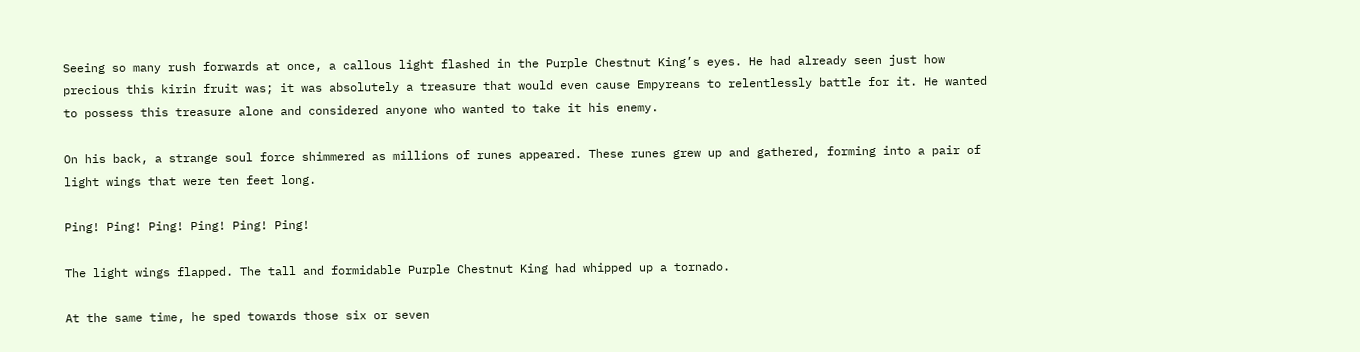Seeing so many rush forwards at once, a callous light flashed in the Purple Chestnut King’s eyes. He had already seen just how precious this kirin fruit was; it was absolutely a treasure that would even cause Empyreans to relentlessly battle for it. He wanted to possess this treasure alone and considered anyone who wanted to take it his enemy.

On his back, a strange soul force shimmered as millions of runes appeared. These runes grew up and gathered, forming into a pair of light wings that were ten feet long.

Ping! Ping! Ping! Ping! Ping! Ping!

The light wings flapped. The tall and formidable Purple Chestnut King had whipped up a tornado.

At the same time, he sped towards those six or seven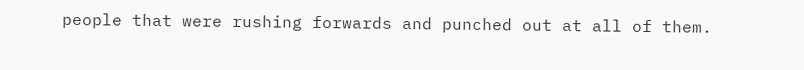people that were rushing forwards and punched out at all of them.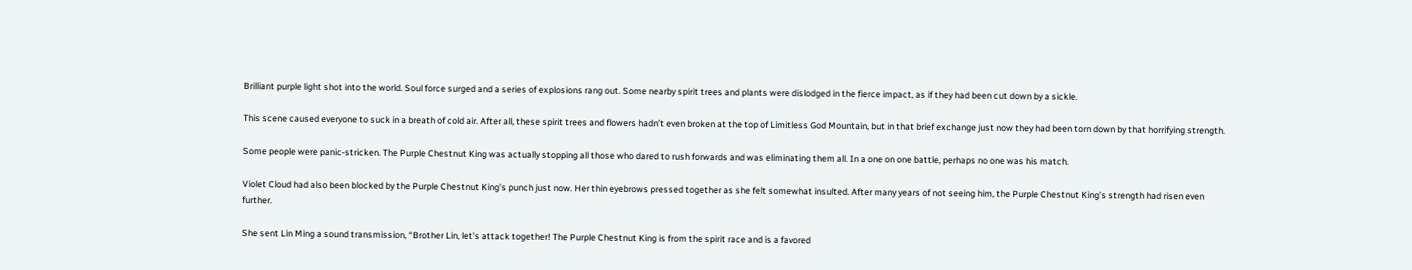Brilliant purple light shot into the world. Soul force surged and a series of explosions rang out. Some nearby spirit trees and plants were dislodged in the fierce impact, as if they had been cut down by a sickle.

This scene caused everyone to suck in a breath of cold air. After all, these spirit trees and flowers hadn’t even broken at the top of Limitless God Mountain, but in that brief exchange just now they had been torn down by that horrifying strength.

Some people were panic-stricken. The Purple Chestnut King was actually stopping all those who dared to rush forwards and was eliminating them all. In a one on one battle, perhaps no one was his match.

Violet Cloud had also been blocked by the Purple Chestnut King’s punch just now. Her thin eyebrows pressed together as she felt somewhat insulted. After many years of not seeing him, the Purple Chestnut King’s strength had risen even further.

She sent Lin Ming a sound transmission, “Brother Lin, let’s attack together! The Purple Chestnut King is from the spirit race and is a favored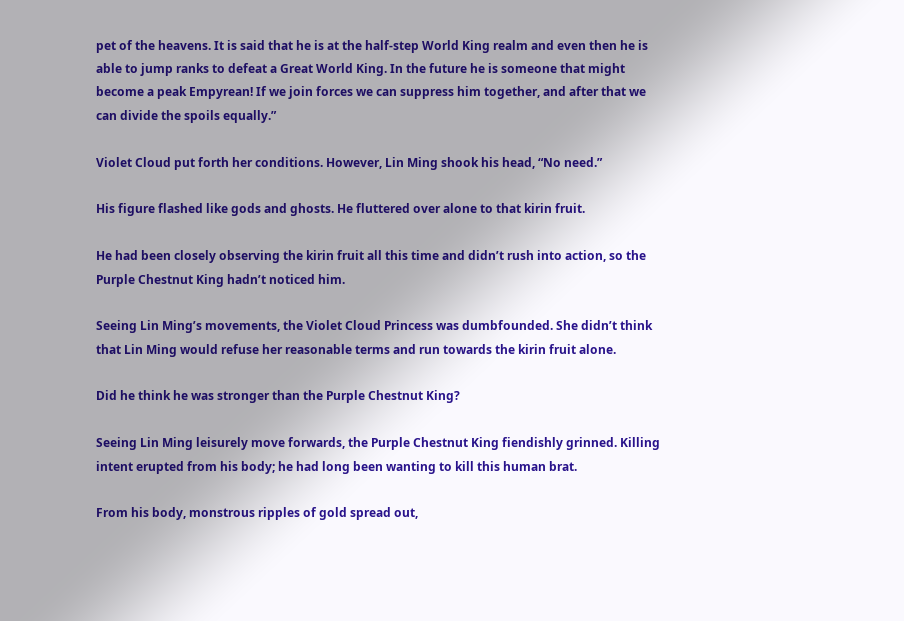pet of the heavens. It is said that he is at the half-step World King realm and even then he is able to jump ranks to defeat a Great World King. In the future he is someone that might become a peak Empyrean! If we join forces we can suppress him together, and after that we can divide the spoils equally.”

Violet Cloud put forth her conditions. However, Lin Ming shook his head, “No need.”

His figure flashed like gods and ghosts. He fluttered over alone to that kirin fruit.

He had been closely observing the kirin fruit all this time and didn’t rush into action, so the Purple Chestnut King hadn’t noticed him.

Seeing Lin Ming’s movements, the Violet Cloud Princess was dumbfounded. She didn’t think that Lin Ming would refuse her reasonable terms and run towards the kirin fruit alone.

Did he think he was stronger than the Purple Chestnut King?

Seeing Lin Ming leisurely move forwards, the Purple Chestnut King fiendishly grinned. Killing intent erupted from his body; he had long been wanting to kill this human brat.

From his body, monstrous ripples of gold spread out,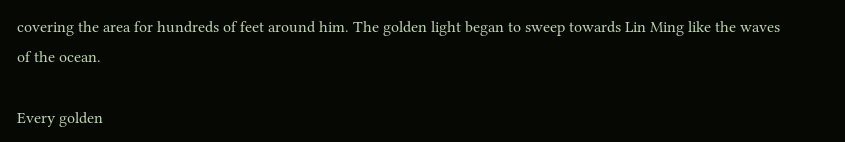covering the area for hundreds of feet around him. The golden light began to sweep towards Lin Ming like the waves of the ocean.

Every golden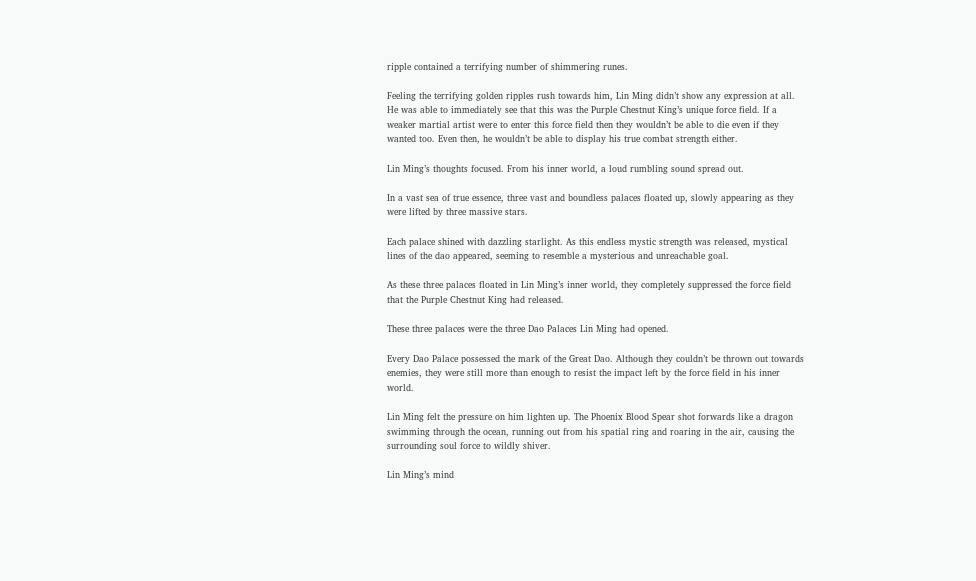ripple contained a terrifying number of shimmering runes.

Feeling the terrifying golden ripples rush towards him, Lin Ming didn’t show any expression at all. He was able to immediately see that this was the Purple Chestnut King’s unique force field. If a weaker martial artist were to enter this force field then they wouldn’t be able to die even if they wanted too. Even then, he wouldn’t be able to display his true combat strength either.

Lin Ming’s thoughts focused. From his inner world, a loud rumbling sound spread out.

In a vast sea of true essence, three vast and boundless palaces floated up, slowly appearing as they were lifted by three massive stars.

Each palace shined with dazzling starlight. As this endless mystic strength was released, mystical lines of the dao appeared, seeming to resemble a mysterious and unreachable goal.

As these three palaces floated in Lin Ming’s inner world, they completely suppressed the force field that the Purple Chestnut King had released.

These three palaces were the three Dao Palaces Lin Ming had opened.

Every Dao Palace possessed the mark of the Great Dao. Although they couldn’t be thrown out towards enemies, they were still more than enough to resist the impact left by the force field in his inner world.

Lin Ming felt the pressure on him lighten up. The Phoenix Blood Spear shot forwards like a dragon swimming through the ocean, running out from his spatial ring and roaring in the air, causing the surrounding soul force to wildly shiver.

Lin Ming’s mind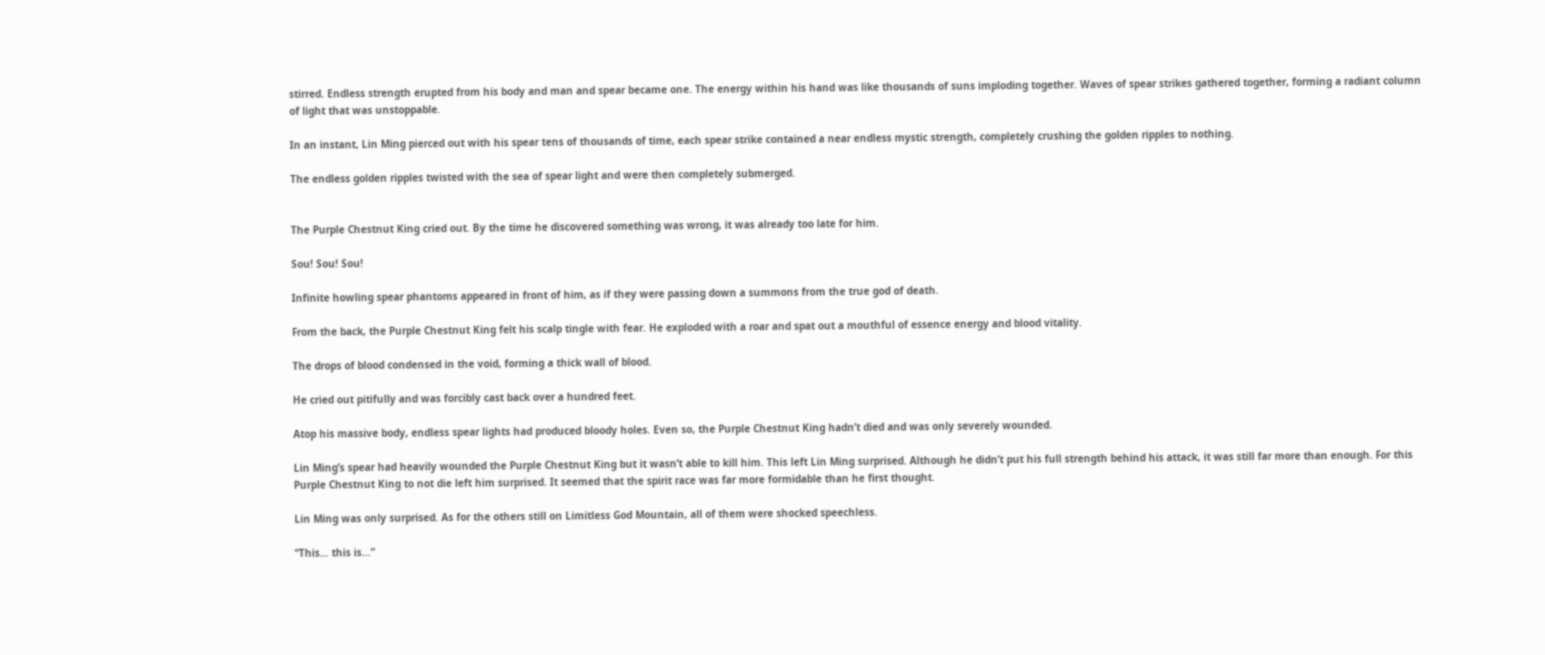stirred. Endless strength erupted from his body and man and spear became one. The energy within his hand was like thousands of suns imploding together. Waves of spear strikes gathered together, forming a radiant column of light that was unstoppable.

In an instant, Lin Ming pierced out with his spear tens of thousands of time, each spear strike contained a near endless mystic strength, completely crushing the golden ripples to nothing.

The endless golden ripples twisted with the sea of spear light and were then completely submerged.


The Purple Chestnut King cried out. By the time he discovered something was wrong, it was already too late for him.

Sou! Sou! Sou!

Infinite howling spear phantoms appeared in front of him, as if they were passing down a summons from the true god of death.

From the back, the Purple Chestnut King felt his scalp tingle with fear. He exploded with a roar and spat out a mouthful of essence energy and blood vitality.

The drops of blood condensed in the void, forming a thick wall of blood.

He cried out pitifully and was forcibly cast back over a hundred feet.

Atop his massive body, endless spear lights had produced bloody holes. Even so, the Purple Chestnut King hadn’t died and was only severely wounded.

Lin Ming’s spear had heavily wounded the Purple Chestnut King but it wasn’t able to kill him. This left Lin Ming surprised. Although he didn’t put his full strength behind his attack, it was still far more than enough. For this Purple Chestnut King to not die left him surprised. It seemed that the spirit race was far more formidable than he first thought.

Lin Ming was only surprised. As for the others still on Limitless God Mountain, all of them were shocked speechless.

“This… this is…”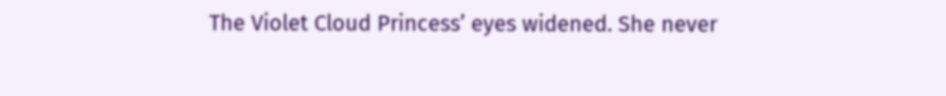The Violet Cloud Princess’ eyes widened. She never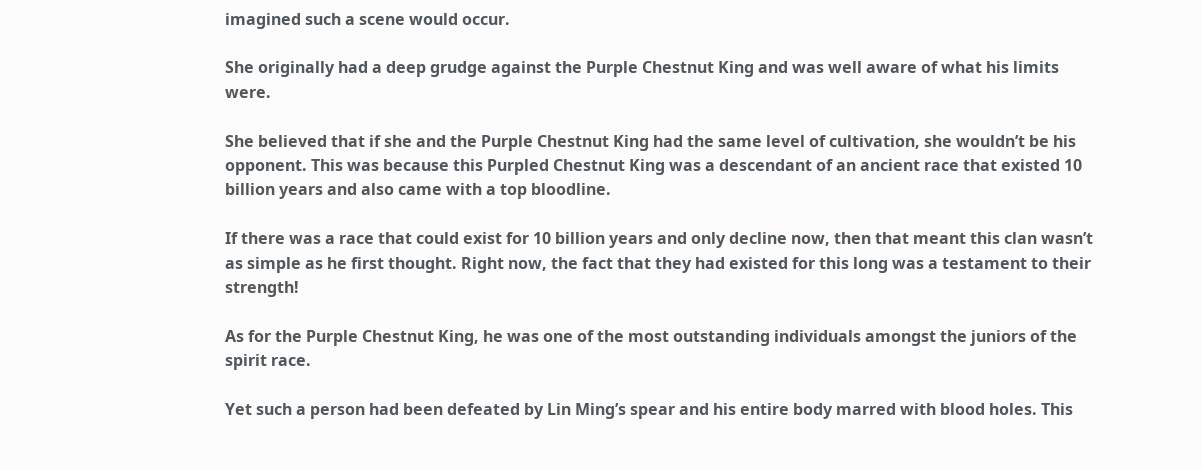imagined such a scene would occur.

She originally had a deep grudge against the Purple Chestnut King and was well aware of what his limits were.

She believed that if she and the Purple Chestnut King had the same level of cultivation, she wouldn’t be his opponent. This was because this Purpled Chestnut King was a descendant of an ancient race that existed 10 billion years and also came with a top bloodline.

If there was a race that could exist for 10 billion years and only decline now, then that meant this clan wasn’t as simple as he first thought. Right now, the fact that they had existed for this long was a testament to their strength!

As for the Purple Chestnut King, he was one of the most outstanding individuals amongst the juniors of the spirit race.

Yet such a person had been defeated by Lin Ming’s spear and his entire body marred with blood holes. This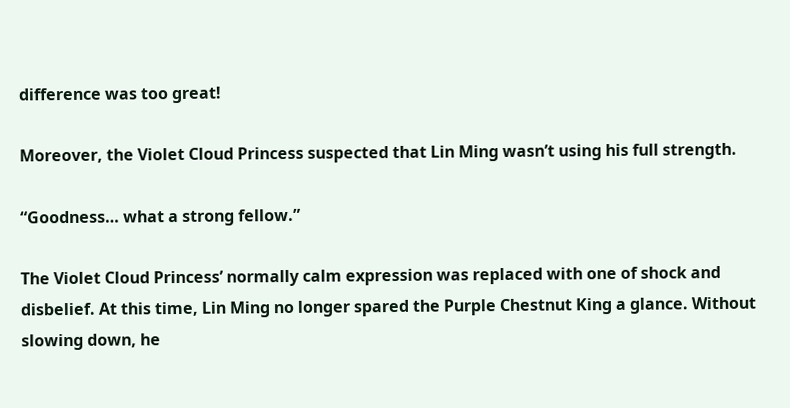difference was too great!

Moreover, the Violet Cloud Princess suspected that Lin Ming wasn’t using his full strength.

“Goodness… what a strong fellow.”

The Violet Cloud Princess’ normally calm expression was replaced with one of shock and disbelief. At this time, Lin Ming no longer spared the Purple Chestnut King a glance. Without slowing down, he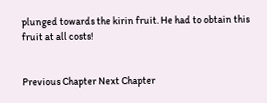plunged towards the kirin fruit. He had to obtain this fruit at all costs!


Previous Chapter Next Chapter